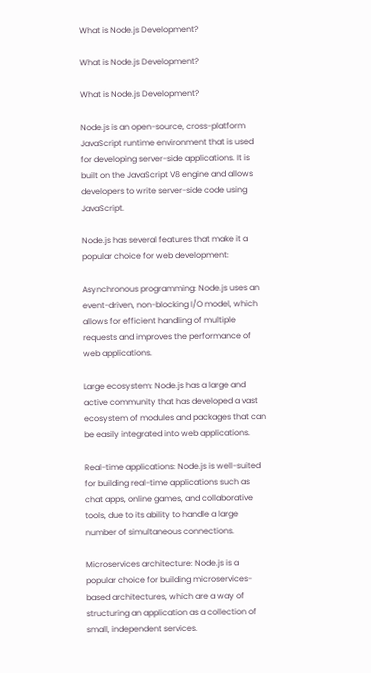What is Node.js Development?

What is Node.js Development?

What is Node.js Development?

Node.js is an open-source, cross-platform JavaScript runtime environment that is used for developing server-side applications. It is built on the JavaScript V8 engine and allows developers to write server-side code using JavaScript.

Node.js has several features that make it a popular choice for web development:

Asynchronous programming: Node.js uses an event-driven, non-blocking I/O model, which allows for efficient handling of multiple requests and improves the performance of web applications.

Large ecosystem: Node.js has a large and active community that has developed a vast ecosystem of modules and packages that can be easily integrated into web applications.

Real-time applications: Node.js is well-suited for building real-time applications such as chat apps, online games, and collaborative tools, due to its ability to handle a large number of simultaneous connections.

Microservices architecture: Node.js is a popular choice for building microservices-based architectures, which are a way of structuring an application as a collection of small, independent services.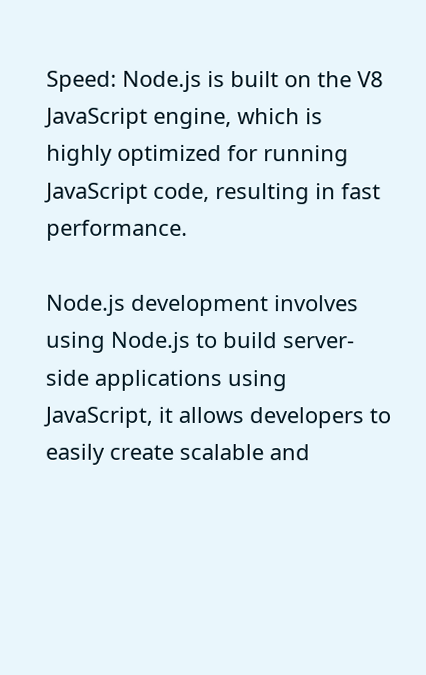Speed: Node.js is built on the V8 JavaScript engine, which is highly optimized for running JavaScript code, resulting in fast performance.

Node.js development involves using Node.js to build server-side applications using JavaScript, it allows developers to easily create scalable and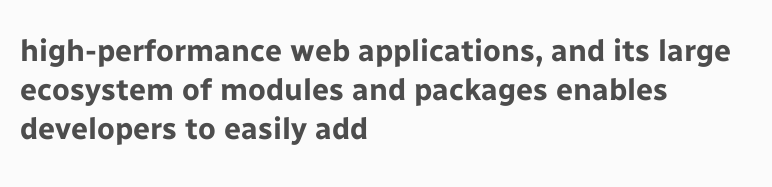high-performance web applications, and its large ecosystem of modules and packages enables developers to easily add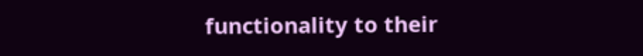functionality to their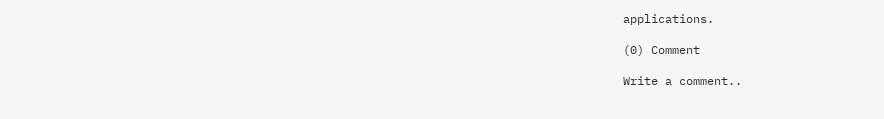applications.

(0) Comment

Write a comment..